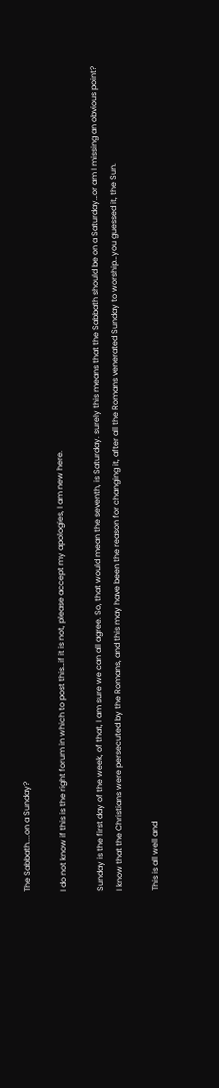The Sabbath....on a Sunday?

I do not know if this is the right forum in which to post this…if it is not, please accept my apologies, I am new here.

Sunday is the first day of the week, of that, I am sure we can all agree. So, that would mean the seventh, is Saturday. surely this means that the Sabbath should be on a Saturday…or am I missing an obvious point?
I know that the Christians were persecuted by the Romans, and this may have been the reason for changing it, after all the Romans venerated Sunday to worship…you guessed it, the Sun.

This is all well and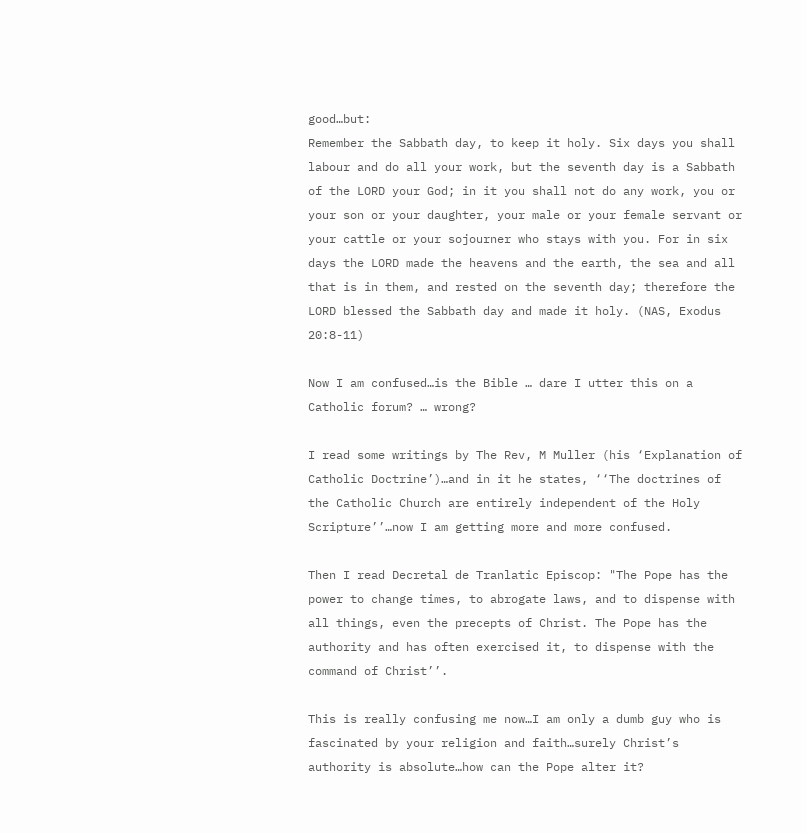good…but:
Remember the Sabbath day, to keep it holy. Six days you shall labour and do all your work, but the seventh day is a Sabbath of the LORD your God; in it you shall not do any work, you or your son or your daughter, your male or your female servant or your cattle or your sojourner who stays with you. For in six days the LORD made the heavens and the earth, the sea and all that is in them, and rested on the seventh day; therefore the LORD blessed the Sabbath day and made it holy. (NAS, Exodus 20:8-11)

Now I am confused…is the Bible … dare I utter this on a Catholic forum? … wrong?

I read some writings by The Rev, M Muller (his ‘Explanation of Catholic Doctrine’)…and in it he states, ‘‘The doctrines of the Catholic Church are entirely independent of the Holy Scripture’’…now I am getting more and more confused.

Then I read Decretal de Tranlatic Episcop: "The Pope has the power to change times, to abrogate laws, and to dispense with all things, even the precepts of Christ. The Pope has the authority and has often exercised it, to dispense with the command of Christ’’.

This is really confusing me now…I am only a dumb guy who is fascinated by your religion and faith…surely Christ’s authority is absolute…how can the Pope alter it?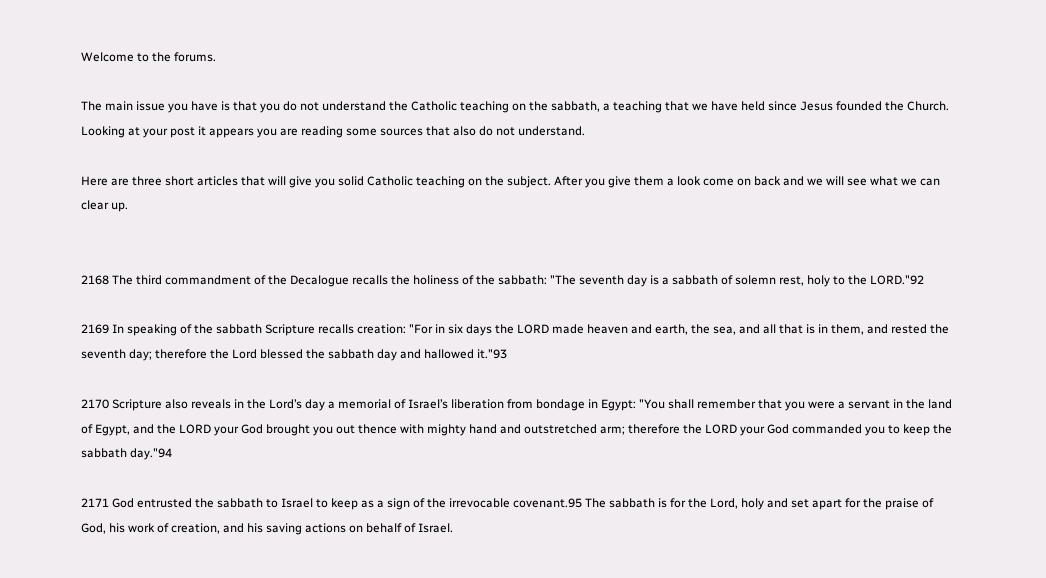Welcome to the forums.

The main issue you have is that you do not understand the Catholic teaching on the sabbath, a teaching that we have held since Jesus founded the Church. Looking at your post it appears you are reading some sources that also do not understand.

Here are three short articles that will give you solid Catholic teaching on the subject. After you give them a look come on back and we will see what we can clear up.


2168 The third commandment of the Decalogue recalls the holiness of the sabbath: "The seventh day is a sabbath of solemn rest, holy to the LORD."92

2169 In speaking of the sabbath Scripture recalls creation: "For in six days the LORD made heaven and earth, the sea, and all that is in them, and rested the seventh day; therefore the Lord blessed the sabbath day and hallowed it."93

2170 Scripture also reveals in the Lord’s day a memorial of Israel’s liberation from bondage in Egypt: "You shall remember that you were a servant in the land of Egypt, and the LORD your God brought you out thence with mighty hand and outstretched arm; therefore the LORD your God commanded you to keep the sabbath day."94

2171 God entrusted the sabbath to Israel to keep as a sign of the irrevocable covenant.95 The sabbath is for the Lord, holy and set apart for the praise of God, his work of creation, and his saving actions on behalf of Israel.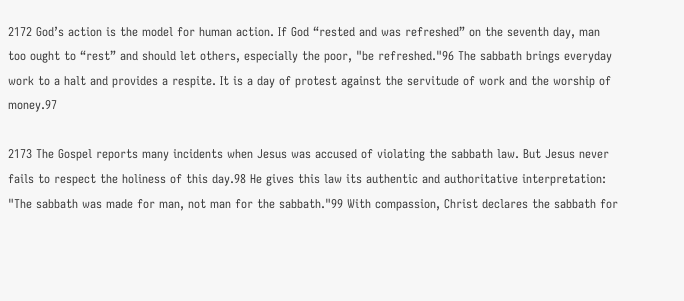2172 God’s action is the model for human action. If God “rested and was refreshed” on the seventh day, man too ought to “rest” and should let others, especially the poor, "be refreshed."96 The sabbath brings everyday work to a halt and provides a respite. It is a day of protest against the servitude of work and the worship of money.97

2173 The Gospel reports many incidents when Jesus was accused of violating the sabbath law. But Jesus never fails to respect the holiness of this day.98 He gives this law its authentic and authoritative interpretation: "The sabbath was made for man, not man for the sabbath."99 With compassion, Christ declares the sabbath for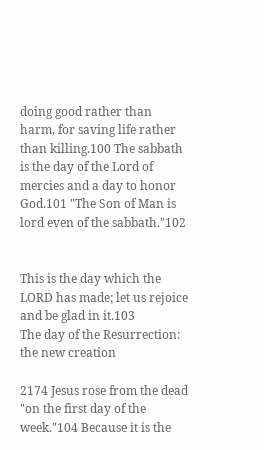doing good rather than harm, for saving life rather than killing.100 The sabbath is the day of the Lord of mercies and a day to honor God.101 "The Son of Man is lord even of the sabbath."102


This is the day which the LORD has made; let us rejoice and be glad in it.103
The day of the Resurrection: the new creation

2174 Jesus rose from the dead "on the first day of the week."104 Because it is the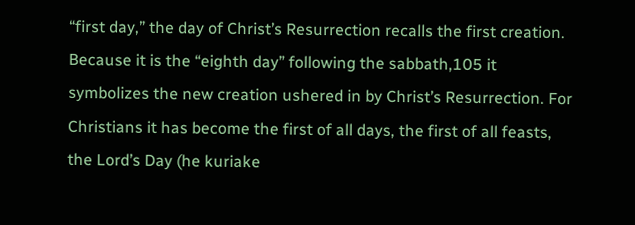“first day,” the day of Christ’s Resurrection recalls the first creation. Because it is the “eighth day” following the sabbath,105 it symbolizes the new creation ushered in by Christ’s Resurrection. For Christians it has become the first of all days, the first of all feasts, the Lord’s Day (he kuriake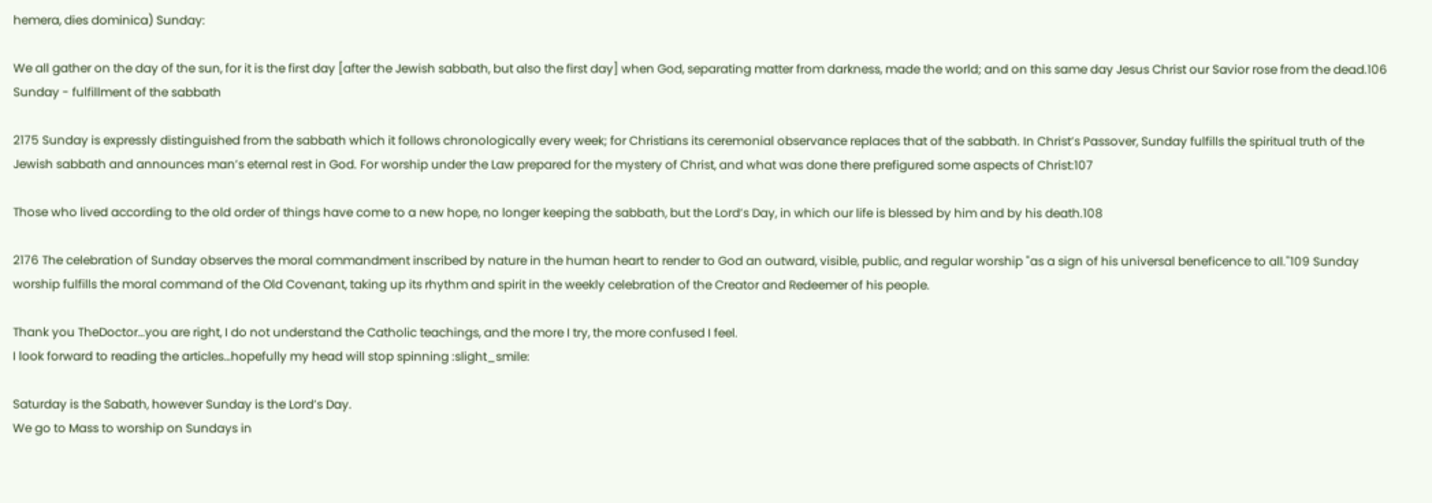hemera, dies dominica) Sunday:

We all gather on the day of the sun, for it is the first day [after the Jewish sabbath, but also the first day] when God, separating matter from darkness, made the world; and on this same day Jesus Christ our Savior rose from the dead.106
Sunday - fulfillment of the sabbath

2175 Sunday is expressly distinguished from the sabbath which it follows chronologically every week; for Christians its ceremonial observance replaces that of the sabbath. In Christ’s Passover, Sunday fulfills the spiritual truth of the Jewish sabbath and announces man’s eternal rest in God. For worship under the Law prepared for the mystery of Christ, and what was done there prefigured some aspects of Christ:107

Those who lived according to the old order of things have come to a new hope, no longer keeping the sabbath, but the Lord’s Day, in which our life is blessed by him and by his death.108

2176 The celebration of Sunday observes the moral commandment inscribed by nature in the human heart to render to God an outward, visible, public, and regular worship "as a sign of his universal beneficence to all."109 Sunday worship fulfills the moral command of the Old Covenant, taking up its rhythm and spirit in the weekly celebration of the Creator and Redeemer of his people.

Thank you TheDoctor…you are right, I do not understand the Catholic teachings, and the more I try, the more confused I feel.
I look forward to reading the articles…hopefully my head will stop spinning :slight_smile:

Saturday is the Sabath, however Sunday is the Lord’s Day.
We go to Mass to worship on Sundays in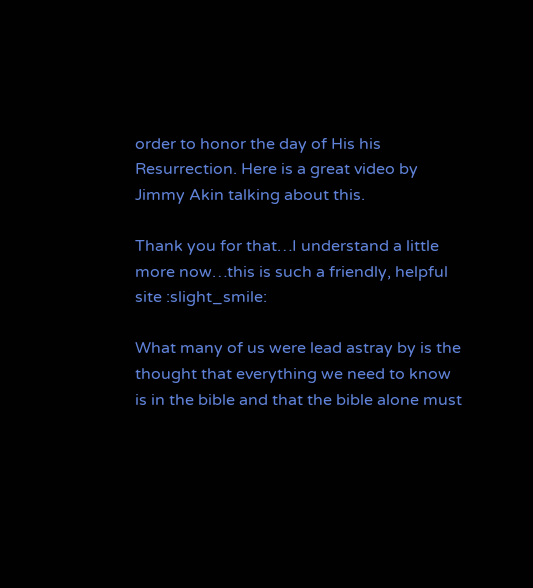order to honor the day of His his Resurrection. Here is a great video by Jimmy Akin talking about this.

Thank you for that…I understand a little more now…this is such a friendly, helpful site :slight_smile:

What many of us were lead astray by is the thought that everything we need to know is in the bible and that the bible alone must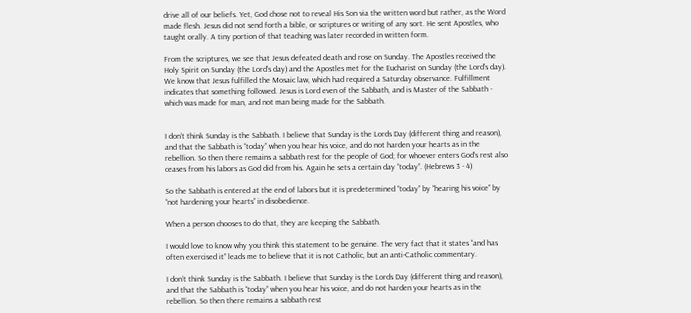drive all of our beliefs. Yet, God chose not to reveal His Son via the written word but rather, as the Word made flesh. Jesus did not send forth a bible, or scriptures or writing of any sort. He sent Apostles, who taught orally. A tiny portion of that teaching was later recorded in written form.

From the scriptures, we see that Jesus defeated death and rose on Sunday. The Apostles received the Holy Spirit on Sunday (the Lord’s day) and the Apostles met for the Eucharist on Sunday (the Lord’s day). We know that Jesus fulfilled the Mosaic law, which had required a Saturday observance. Fulfillment indicates that something followed. Jesus is Lord even of the Sabbath, and is Master of the Sabbath - which was made for man, and not man being made for the Sabbath.


I don’t think Sunday is the Sabbath. I believe that Sunday is the Lords Day (different thing and reason), and that the Sabbath is “today” when you hear his voice, and do not harden your hearts as in the rebellion. So then there remains a sabbath rest for the people of God; for whoever enters God’s rest also ceases from his labors as God did from his. Again he sets a certain day “today”. (Hebrews 3 - 4)

So the Sabbath is entered at the end of labors but it is predetermined “today” by “hearing his voice” by “not hardening your hearts” in disobedience.

When a person chooses to do that, they are keeping the Sabbath.

I would love to know why you think this statement to be genuine. The very fact that it states “and has often exercised it” leads me to believe that it is not Catholic, but an anti-Catholic commentary.

I don’t think Sunday is the Sabbath. I believe that Sunday is the Lords Day (different thing and reason), and that the Sabbath is “today” when you hear his voice, and do not harden your hearts as in the rebellion. So then there remains a sabbath rest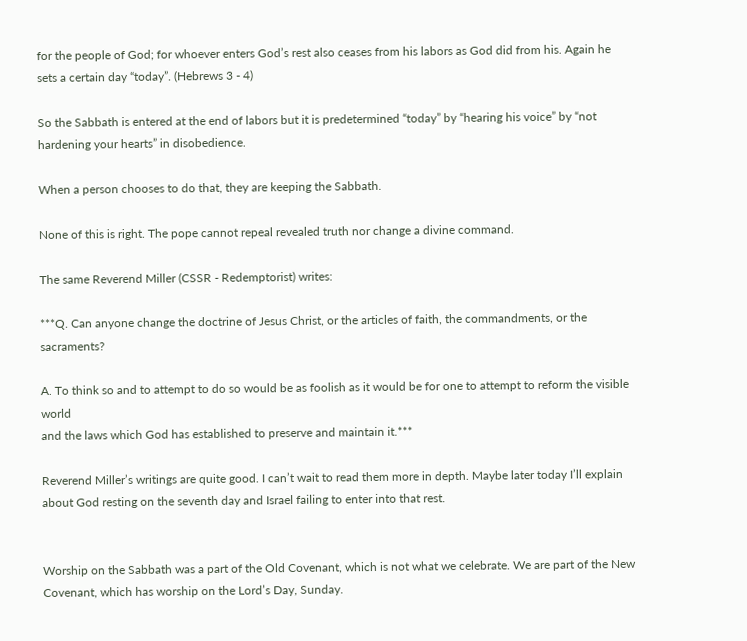for the people of God; for whoever enters God’s rest also ceases from his labors as God did from his. Again he sets a certain day “today”. (Hebrews 3 - 4)

So the Sabbath is entered at the end of labors but it is predetermined “today” by “hearing his voice” by “not hardening your hearts” in disobedience.

When a person chooses to do that, they are keeping the Sabbath.

None of this is right. The pope cannot repeal revealed truth nor change a divine command.

The same Reverend Miller (CSSR - Redemptorist) writes:

***Q. Can anyone change the doctrine of Jesus Christ, or the articles of faith, the commandments, or the sacraments?

A. To think so and to attempt to do so would be as foolish as it would be for one to attempt to reform the visible world
and the laws which God has established to preserve and maintain it.***

Reverend Miller’s writings are quite good. I can’t wait to read them more in depth. Maybe later today I’ll explain about God resting on the seventh day and Israel failing to enter into that rest.


Worship on the Sabbath was a part of the Old Covenant, which is not what we celebrate. We are part of the New Covenant, which has worship on the Lord’s Day, Sunday.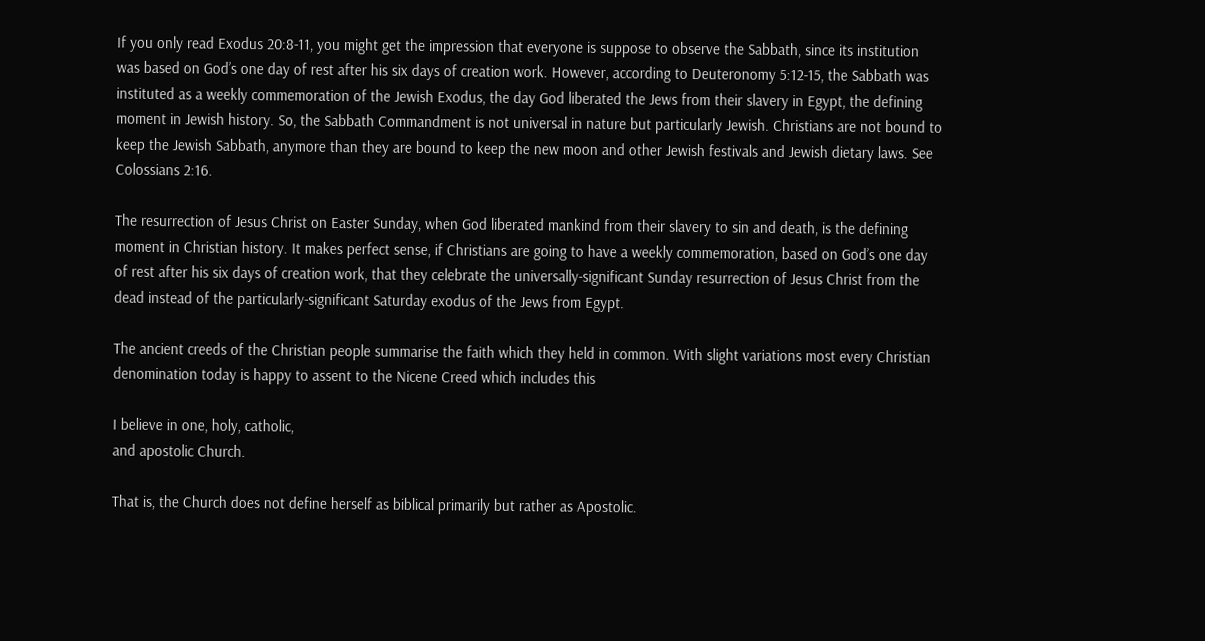If you only read Exodus 20:8-11, you might get the impression that everyone is suppose to observe the Sabbath, since its institution was based on God’s one day of rest after his six days of creation work. However, according to Deuteronomy 5:12-15, the Sabbath was instituted as a weekly commemoration of the Jewish Exodus, the day God liberated the Jews from their slavery in Egypt, the defining moment in Jewish history. So, the Sabbath Commandment is not universal in nature but particularly Jewish. Christians are not bound to keep the Jewish Sabbath, anymore than they are bound to keep the new moon and other Jewish festivals and Jewish dietary laws. See Colossians 2:16.

The resurrection of Jesus Christ on Easter Sunday, when God liberated mankind from their slavery to sin and death, is the defining moment in Christian history. It makes perfect sense, if Christians are going to have a weekly commemoration, based on God’s one day of rest after his six days of creation work, that they celebrate the universally-significant Sunday resurrection of Jesus Christ from the dead instead of the particularly-significant Saturday exodus of the Jews from Egypt.

The ancient creeds of the Christian people summarise the faith which they held in common. With slight variations most every Christian denomination today is happy to assent to the Nicene Creed which includes this

I believe in one, holy, catholic,
and apostolic Church.

That is, the Church does not define herself as biblical primarily but rather as Apostolic.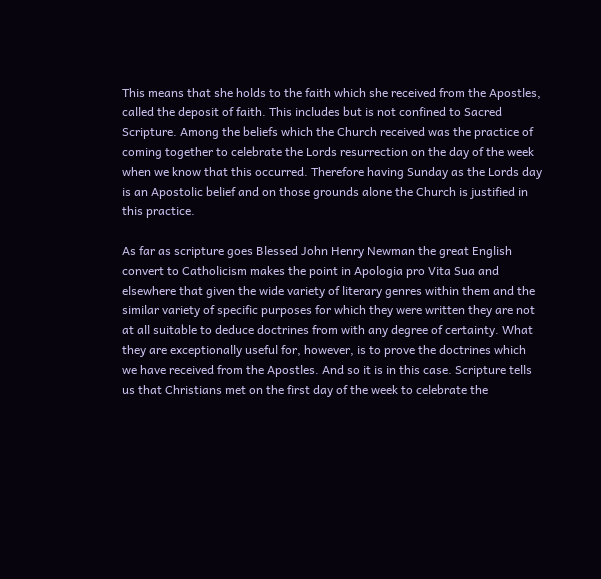This means that she holds to the faith which she received from the Apostles, called the deposit of faith. This includes but is not confined to Sacred Scripture. Among the beliefs which the Church received was the practice of coming together to celebrate the Lords resurrection on the day of the week when we know that this occurred. Therefore having Sunday as the Lords day is an Apostolic belief and on those grounds alone the Church is justified in this practice.

As far as scripture goes Blessed John Henry Newman the great English convert to Catholicism makes the point in Apologia pro Vita Sua and elsewhere that given the wide variety of literary genres within them and the similar variety of specific purposes for which they were written they are not at all suitable to deduce doctrines from with any degree of certainty. What they are exceptionally useful for, however, is to prove the doctrines which we have received from the Apostles. And so it is in this case. Scripture tells us that Christians met on the first day of the week to celebrate the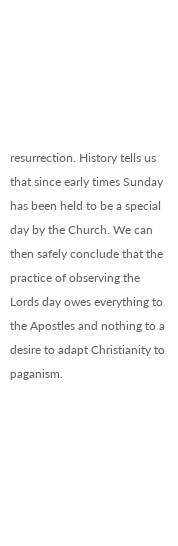resurrection. History tells us that since early times Sunday has been held to be a special day by the Church. We can then safely conclude that the practice of observing the Lords day owes everything to the Apostles and nothing to a desire to adapt Christianity to paganism.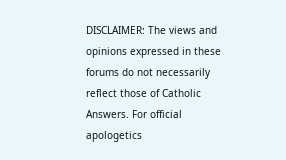DISCLAIMER: The views and opinions expressed in these forums do not necessarily reflect those of Catholic Answers. For official apologetics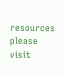resources please visit